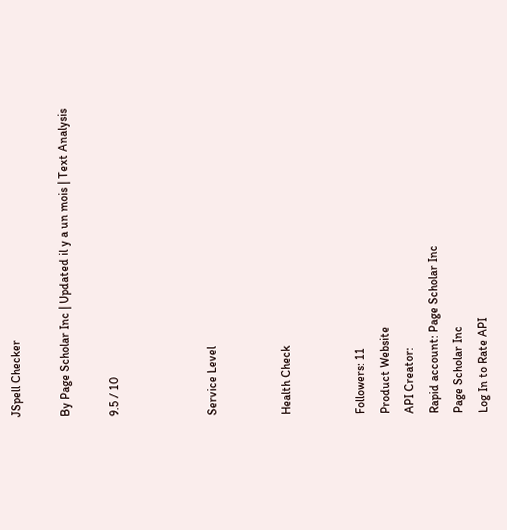JSpell Checker

By Page Scholar Inc | Updated il y a un mois | Text Analysis

9.5 / 10



Service Level


Health Check


Followers: 11
Product Website
API Creator:
Rapid account: Page Scholar Inc
Page Scholar Inc
Log In to Rate API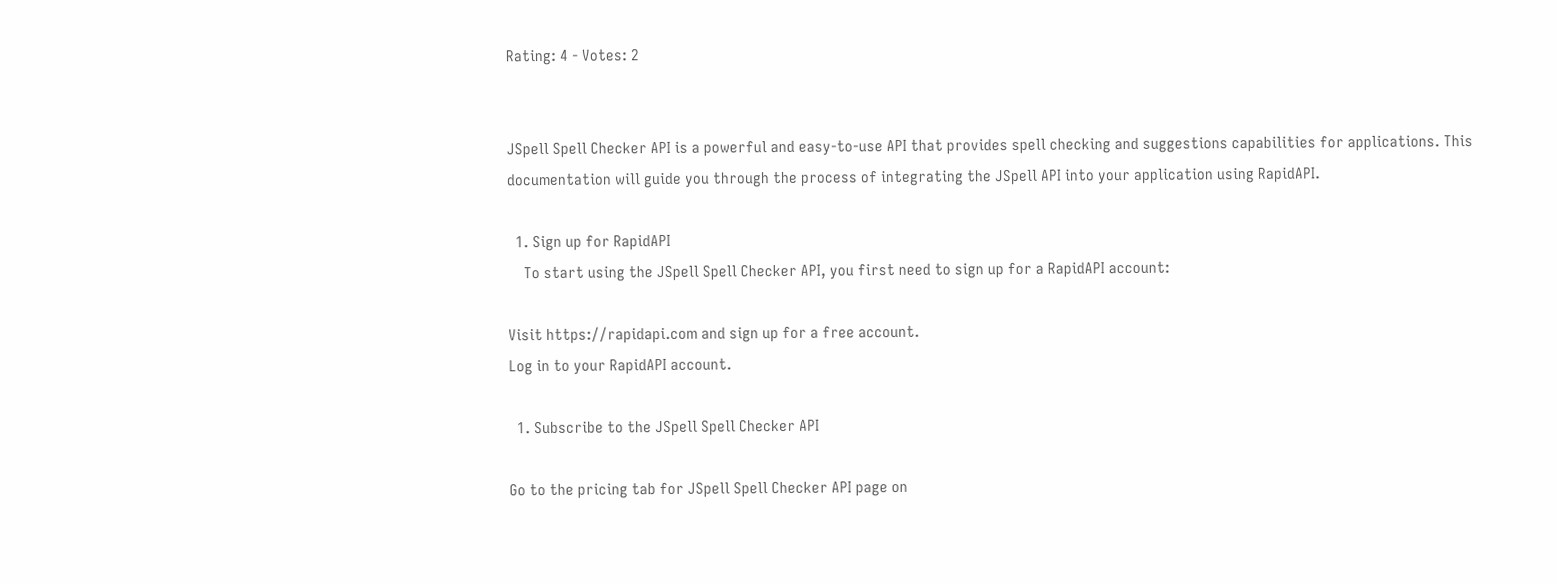Rating: 4 - Votes: 2


JSpell Spell Checker API is a powerful and easy-to-use API that provides spell checking and suggestions capabilities for applications. This documentation will guide you through the process of integrating the JSpell API into your application using RapidAPI.

  1. Sign up for RapidAPI
    To start using the JSpell Spell Checker API, you first need to sign up for a RapidAPI account:

Visit https://rapidapi.com and sign up for a free account.
Log in to your RapidAPI account.

  1. Subscribe to the JSpell Spell Checker API

Go to the pricing tab for JSpell Spell Checker API page on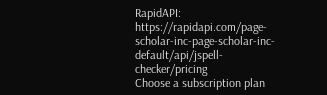RapidAPI: https://rapidapi.com/page-scholar-inc-page-scholar-inc-default/api/jspell-checker/pricing
Choose a subscription plan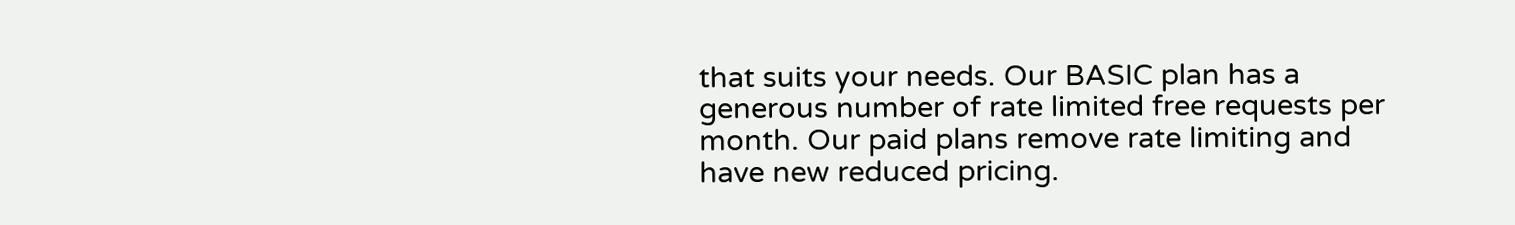that suits your needs. Our BASIC plan has a generous number of rate limited free requests per month. Our paid plans remove rate limiting and have new reduced pricing.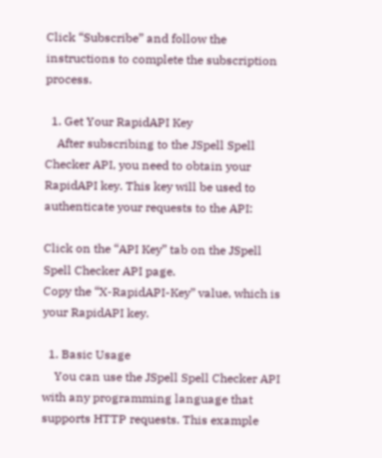Click “Subscribe” and follow the instructions to complete the subscription process.

  1. Get Your RapidAPI Key
    After subscribing to the JSpell Spell Checker API, you need to obtain your RapidAPI key. This key will be used to authenticate your requests to the API:

Click on the “API Key” tab on the JSpell Spell Checker API page.
Copy the “X-RapidAPI-Key” value, which is your RapidAPI key.

  1. Basic Usage
    You can use the JSpell Spell Checker API with any programming language that supports HTTP requests. This example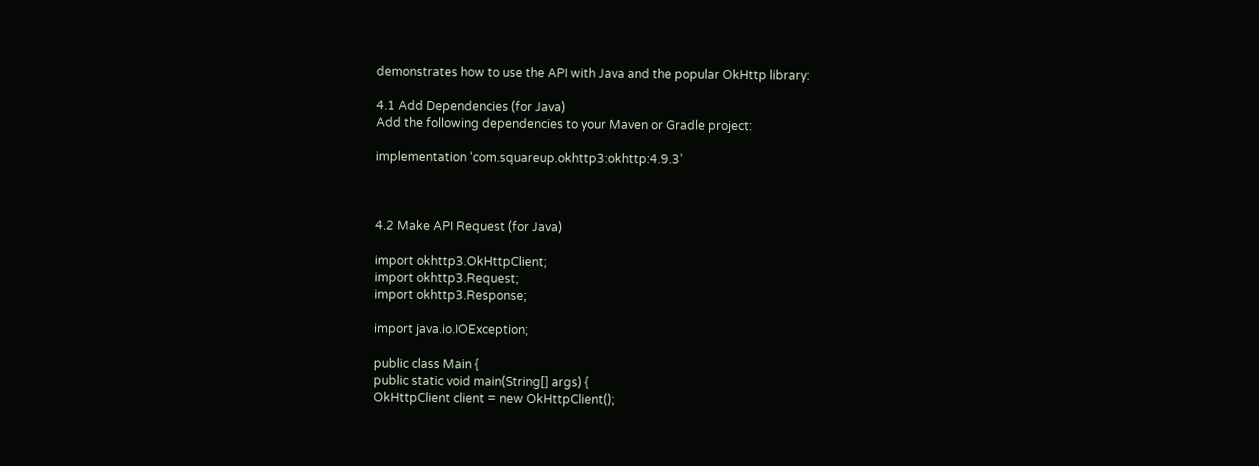demonstrates how to use the API with Java and the popular OkHttp library:

4.1 Add Dependencies (for Java)
Add the following dependencies to your Maven or Gradle project:

implementation ‘com.squareup.okhttp3:okhttp:4.9.3’



4.2 Make API Request (for Java)

import okhttp3.OkHttpClient;
import okhttp3.Request;
import okhttp3.Response;

import java.io.IOException;

public class Main {
public static void main(String[] args) {
OkHttpClient client = new OkHttpClient();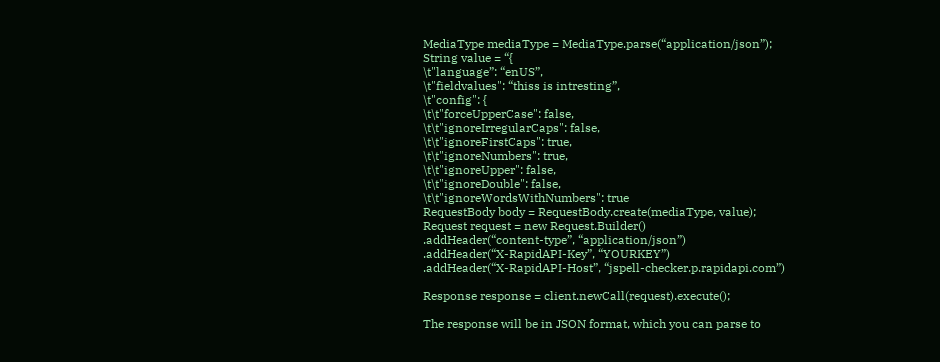MediaType mediaType = MediaType.parse(“application/json”);
String value = “{
\t"language”: “enUS”,
\t"fieldvalues": “thiss is intresting”,
\t"config": {
\t\t"forceUpperCase": false,
\t\t"ignoreIrregularCaps": false,
\t\t"ignoreFirstCaps": true,
\t\t"ignoreNumbers": true,
\t\t"ignoreUpper": false,
\t\t"ignoreDouble": false,
\t\t"ignoreWordsWithNumbers": true
RequestBody body = RequestBody.create(mediaType, value);
Request request = new Request.Builder()
.addHeader(“content-type”, “application/json”)
.addHeader(“X-RapidAPI-Key”, “YOURKEY”)
.addHeader(“X-RapidAPI-Host”, “jspell-checker.p.rapidapi.com”)

Response response = client.newCall(request).execute();

The response will be in JSON format, which you can parse to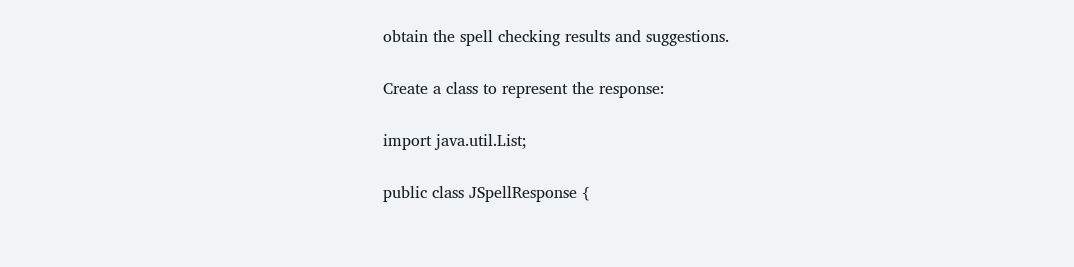obtain the spell checking results and suggestions.

Create a class to represent the response:

import java.util.List;

public class JSpellResponse {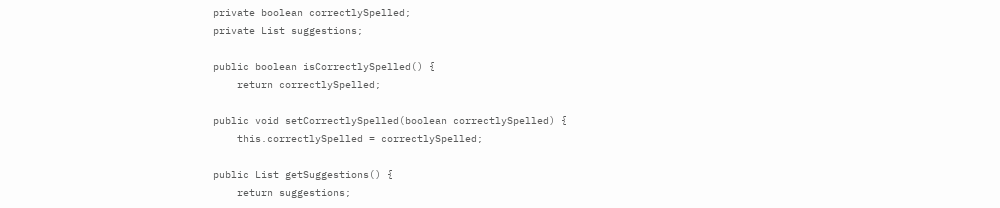private boolean correctlySpelled;
private List suggestions;

public boolean isCorrectlySpelled() {
    return correctlySpelled;

public void setCorrectlySpelled(boolean correctlySpelled) {
    this.correctlySpelled = correctlySpelled;

public List getSuggestions() {
    return suggestions;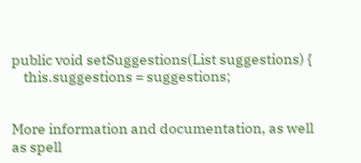public void setSuggestions(List suggestions) {
    this.suggestions = suggestions;


More information and documentation, as well as spell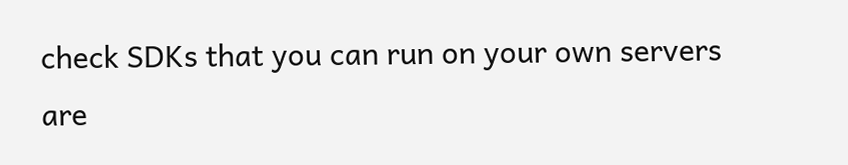check SDKs that you can run on your own servers are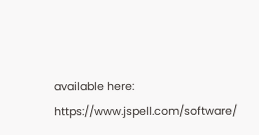available here: https://www.jspell.com/software/